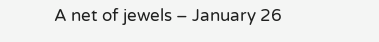A net of jewels – January 26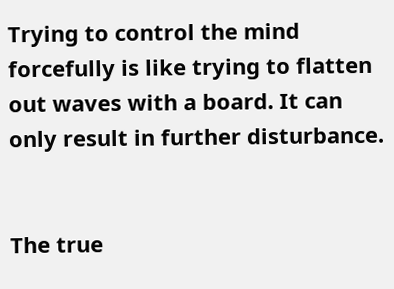Trying to control the mind forcefully is like trying to flatten out waves with a board. It can only result in further disturbance.


The true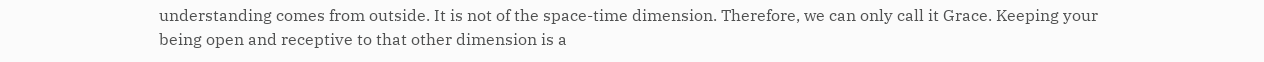understanding comes from outside. It is not of the space-time dimension. Therefore, we can only call it Grace. Keeping your being open and receptive to that other dimension is a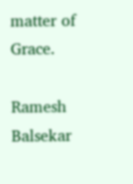matter of Grace.

Ramesh Balsekar